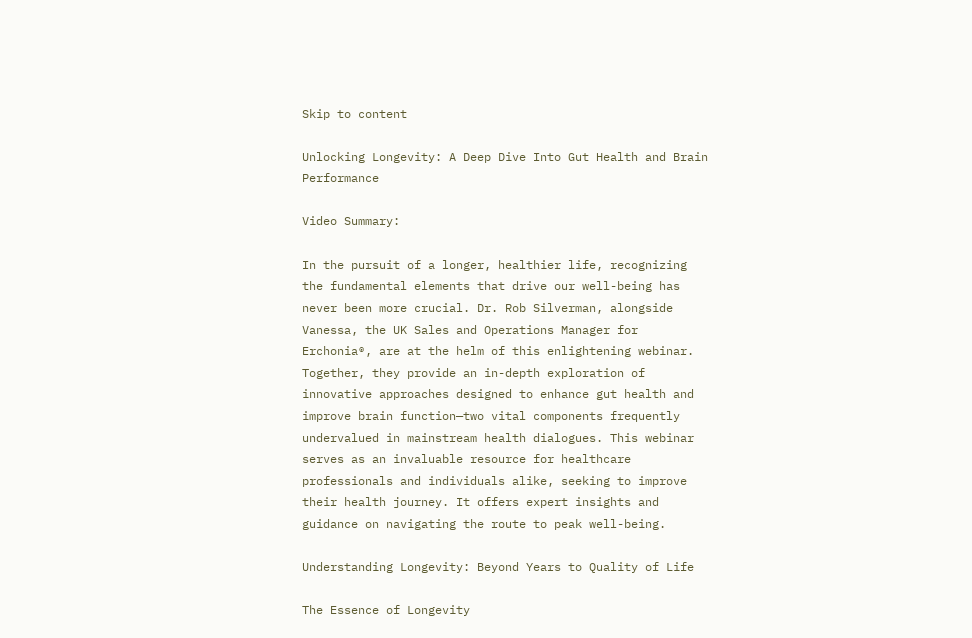Skip to content

Unlocking Longevity: A Deep Dive Into Gut Health and Brain Performance

Video Summary:

In the pursuit of a longer, healthier life, recognizing the fundamental elements that drive our well-being has never been more crucial. Dr. Rob Silverman, alongside Vanessa, the UK Sales and Operations Manager for Erchonia®, are at the helm of this enlightening webinar. Together, they provide an in-depth exploration of innovative approaches designed to enhance gut health and improve brain function—two vital components frequently undervalued in mainstream health dialogues. This webinar serves as an invaluable resource for healthcare professionals and individuals alike, seeking to improve their health journey. It offers expert insights and guidance on navigating the route to peak well-being.

Understanding Longevity: Beyond Years to Quality of Life

The Essence of Longevity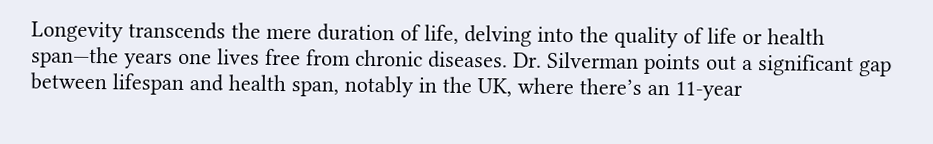Longevity transcends the mere duration of life, delving into the quality of life or health span—the years one lives free from chronic diseases. Dr. Silverman points out a significant gap between lifespan and health span, notably in the UK, where there’s an 11-year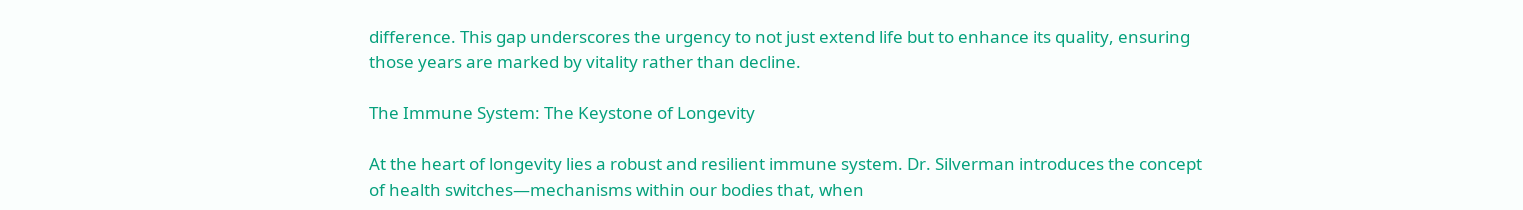difference. This gap underscores the urgency to not just extend life but to enhance its quality, ensuring those years are marked by vitality rather than decline.

The Immune System: The Keystone of Longevity

At the heart of longevity lies a robust and resilient immune system. Dr. Silverman introduces the concept of health switches—mechanisms within our bodies that, when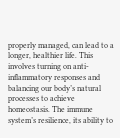properly managed, can lead to a longer, healthier life. This involves turning on anti-inflammatory responses and balancing our body’s natural processes to achieve homeostasis. The immune system’s resilience, its ability to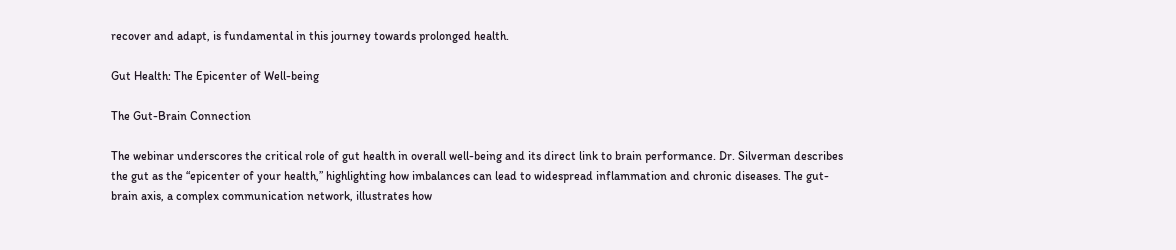recover and adapt, is fundamental in this journey towards prolonged health.

Gut Health: The Epicenter of Well-being

The Gut-Brain Connection

The webinar underscores the critical role of gut health in overall well-being and its direct link to brain performance. Dr. Silverman describes the gut as the “epicenter of your health,” highlighting how imbalances can lead to widespread inflammation and chronic diseases. The gut-brain axis, a complex communication network, illustrates how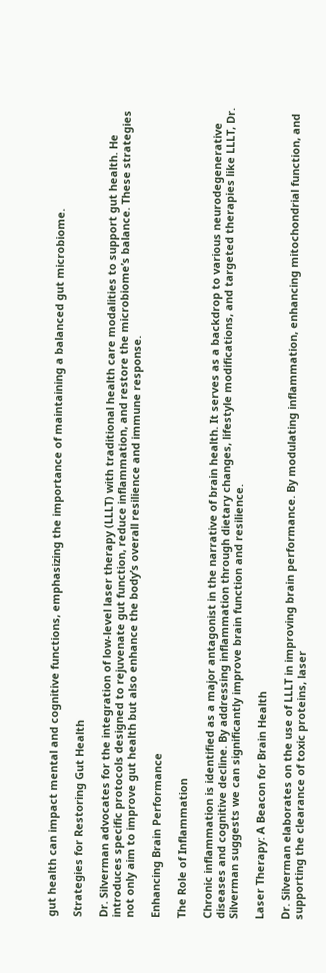gut health can impact mental and cognitive functions, emphasizing the importance of maintaining a balanced gut microbiome.

Strategies for Restoring Gut Health

Dr. Silverman advocates for the integration of low-level laser therapy (LLLT) with traditional health care modalities to support gut health. He introduces specific protocols designed to rejuvenate gut function, reduce inflammation, and restore the microbiome’s balance. These strategies not only aim to improve gut health but also enhance the body’s overall resilience and immune response.

Enhancing Brain Performance

The Role of Inflammation

Chronic inflammation is identified as a major antagonist in the narrative of brain health. It serves as a backdrop to various neurodegenerative diseases and cognitive decline. By addressing inflammation through dietary changes, lifestyle modifications, and targeted therapies like LLLT, Dr. Silverman suggests we can significantly improve brain function and resilience.

Laser Therapy: A Beacon for Brain Health

Dr. Silverman elaborates on the use of LLLT in improving brain performance. By modulating inflammation, enhancing mitochondrial function, and supporting the clearance of toxic proteins, laser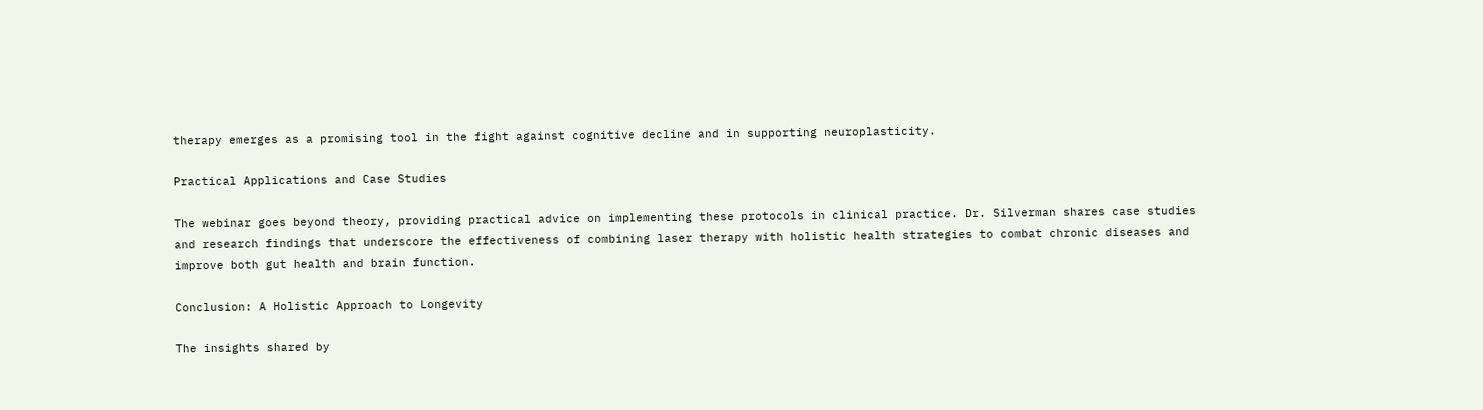therapy emerges as a promising tool in the fight against cognitive decline and in supporting neuroplasticity.

Practical Applications and Case Studies

The webinar goes beyond theory, providing practical advice on implementing these protocols in clinical practice. Dr. Silverman shares case studies and research findings that underscore the effectiveness of combining laser therapy with holistic health strategies to combat chronic diseases and improve both gut health and brain function.

Conclusion: A Holistic Approach to Longevity

The insights shared by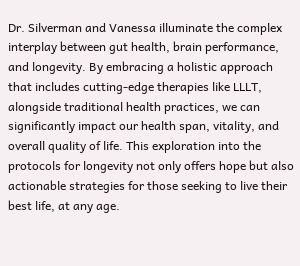Dr. Silverman and Vanessa illuminate the complex interplay between gut health, brain performance, and longevity. By embracing a holistic approach that includes cutting-edge therapies like LLLT, alongside traditional health practices, we can significantly impact our health span, vitality, and overall quality of life. This exploration into the protocols for longevity not only offers hope but also actionable strategies for those seeking to live their best life, at any age.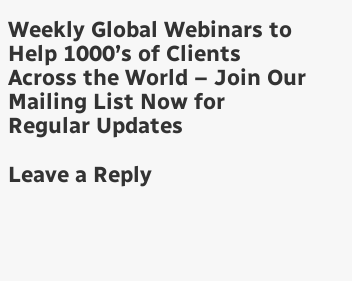Weekly Global Webinars to Help 1000’s of Clients Across the World – Join Our Mailing List Now for Regular Updates

Leave a Reply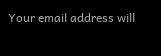Your email address will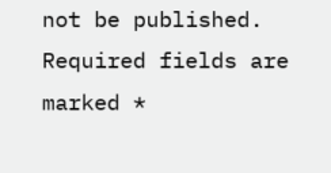not be published. Required fields are marked *